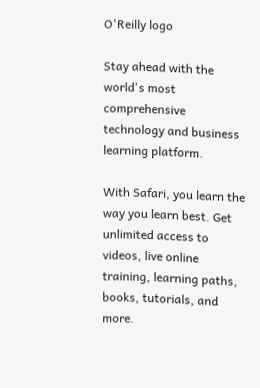O'Reilly logo

Stay ahead with the world's most comprehensive technology and business learning platform.

With Safari, you learn the way you learn best. Get unlimited access to videos, live online training, learning paths, books, tutorials, and more.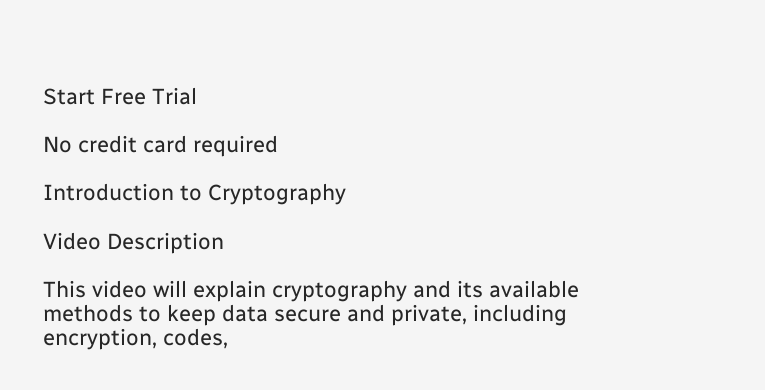Start Free Trial

No credit card required

Introduction to Cryptography

Video Description

This video will explain cryptography and its available methods to keep data secure and private, including encryption, codes,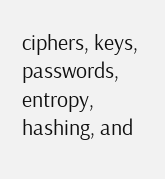ciphers, keys, passwords, entropy, hashing, and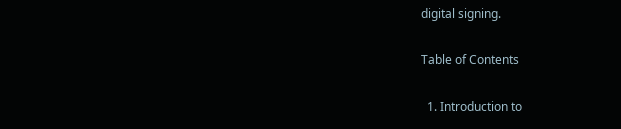digital signing.

Table of Contents

  1. Introduction to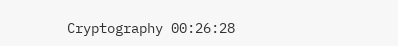Cryptography 00:26:28